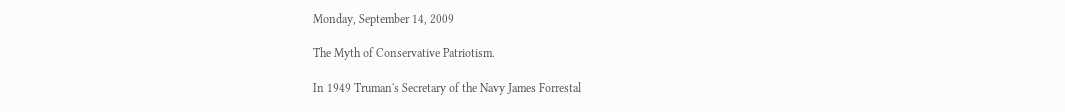Monday, September 14, 2009

The Myth of Conservative Patriotism.

In 1949 Truman's Secretary of the Navy James Forrestal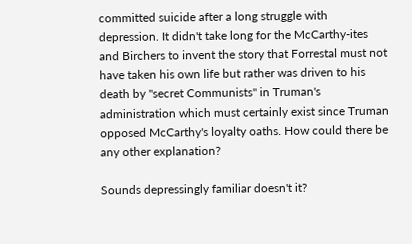committed suicide after a long struggle with depression. It didn't take long for the McCarthy-ites and Birchers to invent the story that Forrestal must not have taken his own life but rather was driven to his death by "secret Communists" in Truman's administration which must certainly exist since Truman opposed McCarthy's loyalty oaths. How could there be any other explanation?

Sounds depressingly familiar doesn't it?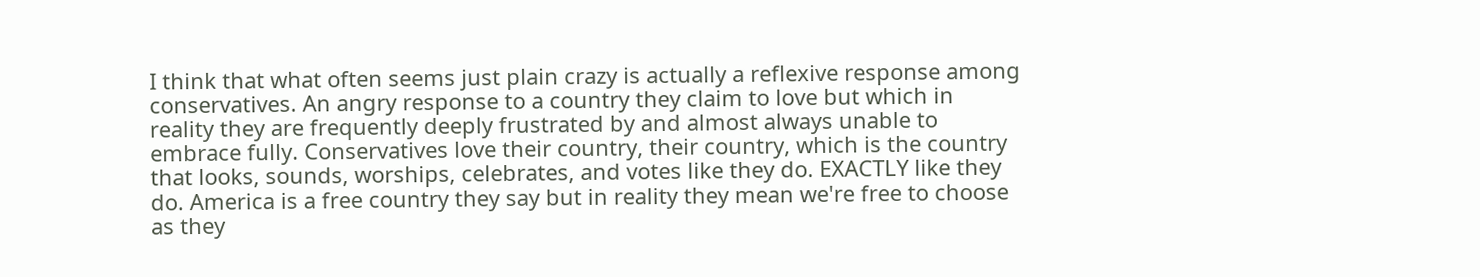I think that what often seems just plain crazy is actually a reflexive response among conservatives. An angry response to a country they claim to love but which in reality they are frequently deeply frustrated by and almost always unable to embrace fully. Conservatives love their country, their country, which is the country that looks, sounds, worships, celebrates, and votes like they do. EXACTLY like they do. America is a free country they say but in reality they mean we're free to choose as they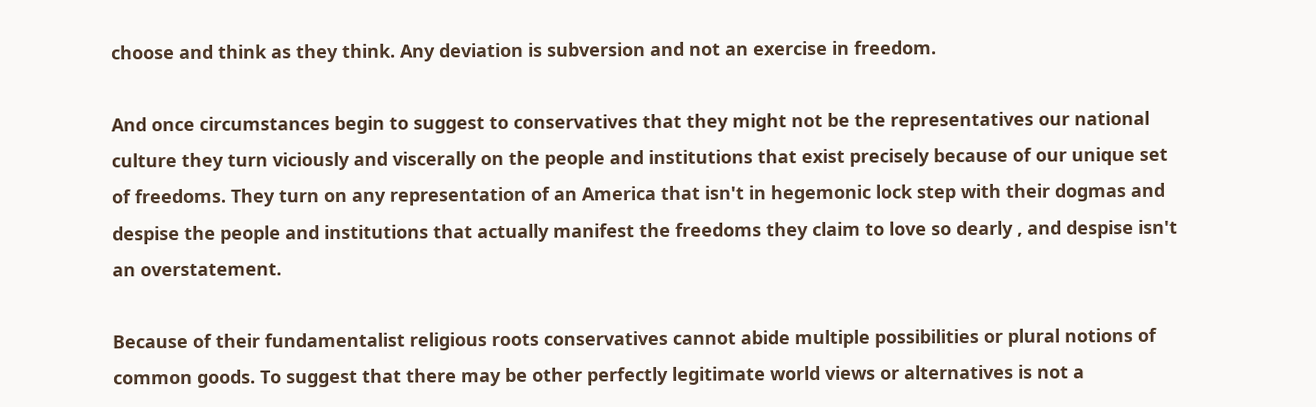choose and think as they think. Any deviation is subversion and not an exercise in freedom.

And once circumstances begin to suggest to conservatives that they might not be the representatives our national culture they turn viciously and viscerally on the people and institutions that exist precisely because of our unique set of freedoms. They turn on any representation of an America that isn't in hegemonic lock step with their dogmas and despise the people and institutions that actually manifest the freedoms they claim to love so dearly , and despise isn't an overstatement.

Because of their fundamentalist religious roots conservatives cannot abide multiple possibilities or plural notions of common goods. To suggest that there may be other perfectly legitimate world views or alternatives is not a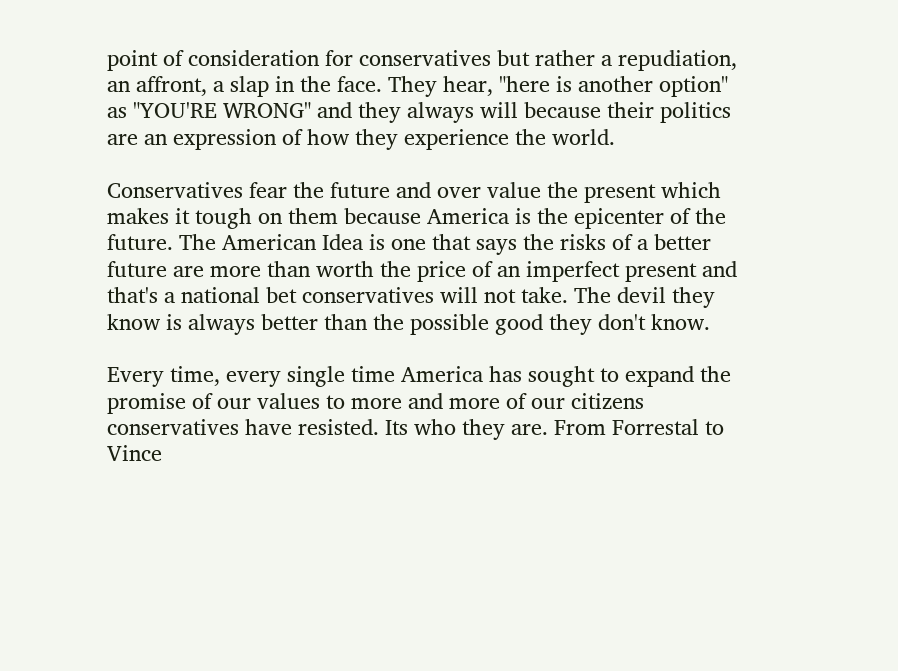point of consideration for conservatives but rather a repudiation, an affront, a slap in the face. They hear, "here is another option" as "YOU'RE WRONG" and they always will because their politics are an expression of how they experience the world.

Conservatives fear the future and over value the present which makes it tough on them because America is the epicenter of the future. The American Idea is one that says the risks of a better future are more than worth the price of an imperfect present and that's a national bet conservatives will not take. The devil they know is always better than the possible good they don't know.

Every time, every single time America has sought to expand the promise of our values to more and more of our citizens conservatives have resisted. Its who they are. From Forrestal to Vince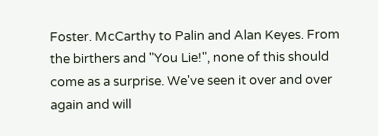Foster. McCarthy to Palin and Alan Keyes. From the birthers and "You Lie!", none of this should come as a surprise. We've seen it over and over again and will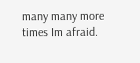many many more times Im afraid.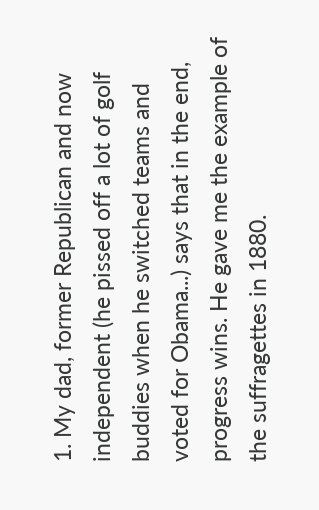1. My dad, former Republican and now independent (he pissed off a lot of golf buddies when he switched teams and voted for Obama...) says that in the end, progress wins. He gave me the example of the suffragettes in 1880.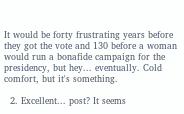It would be forty frustrating years before they got the vote and 130 before a woman would run a bonafide campaign for the presidency, but hey... eventually. Cold comfort, but it's something.

  2. Excellent... post? It seems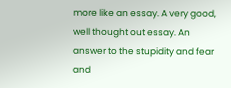more like an essay. A very good, well thought out essay. An answer to the stupidity and fear and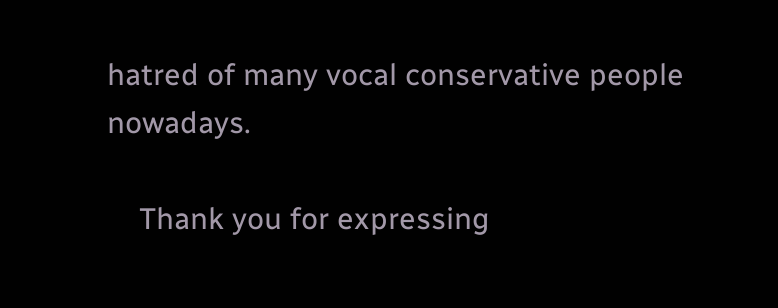hatred of many vocal conservative people nowadays.

    Thank you for expressing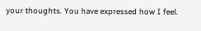your thoughts. You have expressed how I feel.